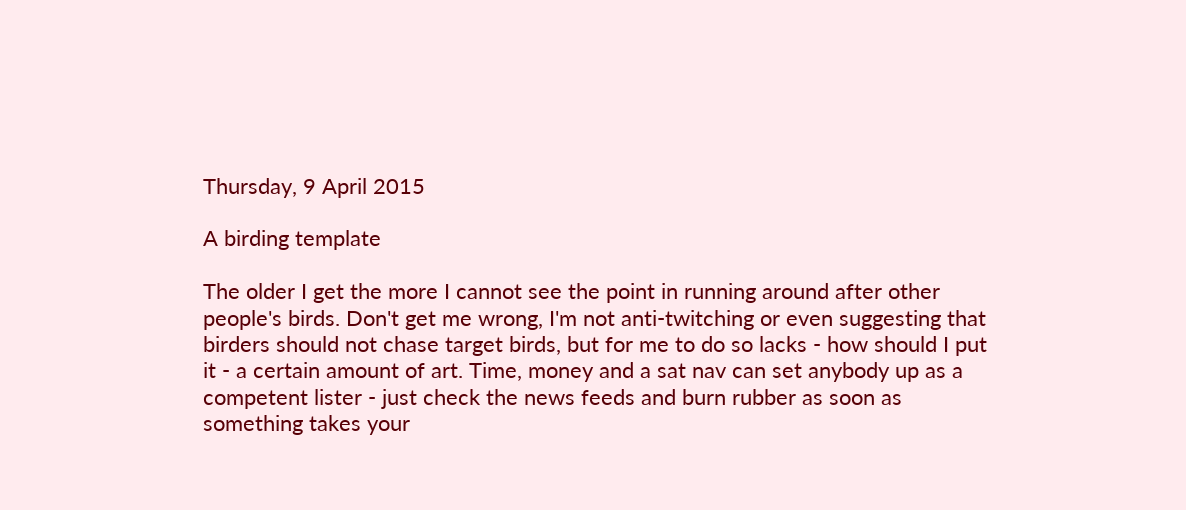Thursday, 9 April 2015

A birding template

The older I get the more I cannot see the point in running around after other people's birds. Don't get me wrong, I'm not anti-twitching or even suggesting that birders should not chase target birds, but for me to do so lacks - how should I put it - a certain amount of art. Time, money and a sat nav can set anybody up as a competent lister - just check the news feeds and burn rubber as soon as something takes your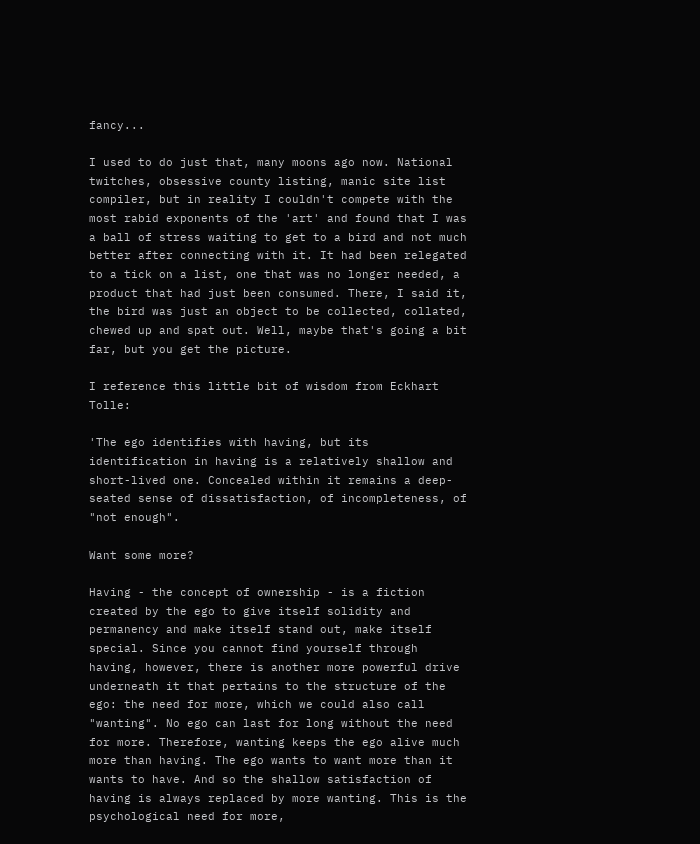fancy...

I used to do just that, many moons ago now. National twitches, obsessive county listing, manic site list compiler, but in reality I couldn't compete with the most rabid exponents of the 'art' and found that I was a ball of stress waiting to get to a bird and not much better after connecting with it. It had been relegated to a tick on a list, one that was no longer needed, a product that had just been consumed. There, I said it, the bird was just an object to be collected, collated, chewed up and spat out. Well, maybe that's going a bit far, but you get the picture.

I reference this little bit of wisdom from Eckhart Tolle:

'The ego identifies with having, but its identification in having is a relatively shallow and short-lived one. Concealed within it remains a deep-seated sense of dissatisfaction, of incompleteness, of  "not enough".

Want some more?

Having - the concept of ownership - is a fiction created by the ego to give itself solidity and permanency and make itself stand out, make itself special. Since you cannot find yourself through having, however, there is another more powerful drive underneath it that pertains to the structure of the ego: the need for more, which we could also call "wanting". No ego can last for long without the need for more. Therefore, wanting keeps the ego alive much more than having. The ego wants to want more than it wants to have. And so the shallow satisfaction of having is always replaced by more wanting. This is the psychological need for more,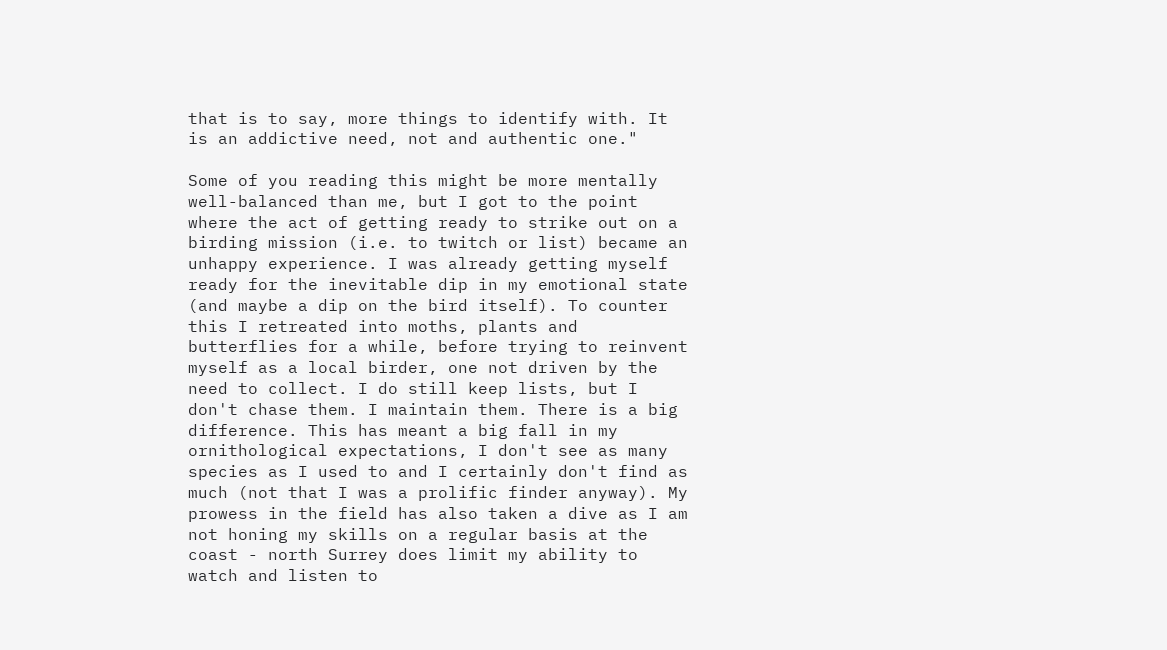that is to say, more things to identify with. It is an addictive need, not and authentic one."

Some of you reading this might be more mentally well-balanced than me, but I got to the point where the act of getting ready to strike out on a birding mission (i.e. to twitch or list) became an unhappy experience. I was already getting myself ready for the inevitable dip in my emotional state (and maybe a dip on the bird itself). To counter this I retreated into moths, plants and butterflies for a while, before trying to reinvent myself as a local birder, one not driven by the need to collect. I do still keep lists, but I don't chase them. I maintain them. There is a big difference. This has meant a big fall in my ornithological expectations, I don't see as many species as I used to and I certainly don't find as much (not that I was a prolific finder anyway). My prowess in the field has also taken a dive as I am not honing my skills on a regular basis at the coast - north Surrey does limit my ability to watch and listen to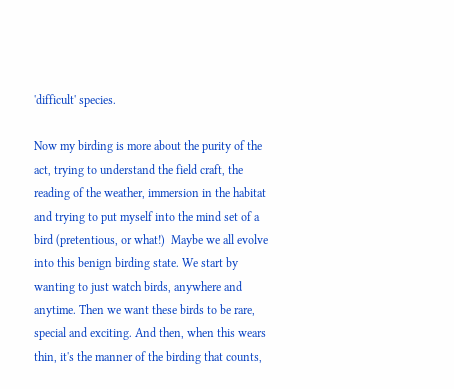'difficult' species.

Now my birding is more about the purity of the act, trying to understand the field craft, the reading of the weather, immersion in the habitat and trying to put myself into the mind set of a bird (pretentious, or what!)  Maybe we all evolve into this benign birding state. We start by wanting to just watch birds, anywhere and anytime. Then we want these birds to be rare, special and exciting. And then, when this wears thin, it's the manner of the birding that counts,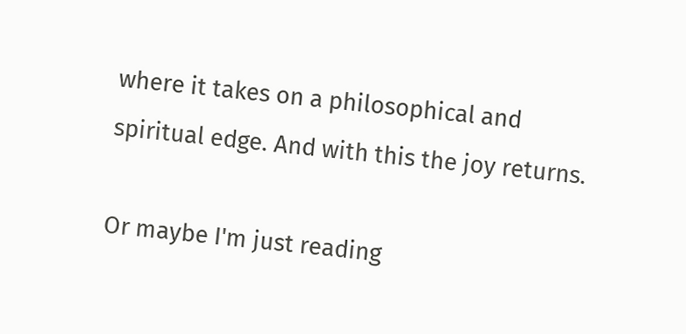where it takes on a philosophical and spiritual edge. And with this the joy returns.

Or maybe I'm just reading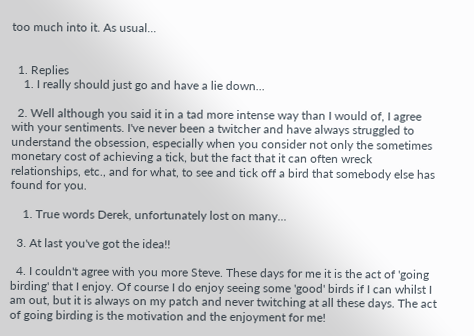too much into it. As usual...


  1. Replies
    1. I really should just go and have a lie down...

  2. Well although you said it in a tad more intense way than I would of, I agree with your sentiments. I've never been a twitcher and have always struggled to understand the obsession, especially when you consider not only the sometimes monetary cost of achieving a tick, but the fact that it can often wreck relationships, etc., and for what, to see and tick off a bird that somebody else has found for you.

    1. True words Derek, unfortunately lost on many...

  3. At last you've got the idea!!

  4. I couldn't agree with you more Steve. These days for me it is the act of 'going birding' that I enjoy. Of course I do enjoy seeing some 'good' birds if I can whilst I am out, but it is always on my patch and never twitching at all these days. The act of going birding is the motivation and the enjoyment for me!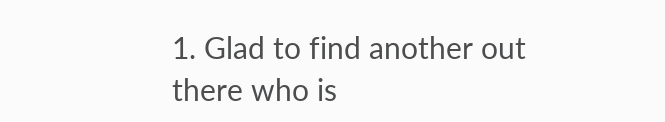1. Glad to find another out there who is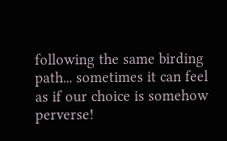following the same birding path... sometimes it can feel as if our choice is somehow perverse!